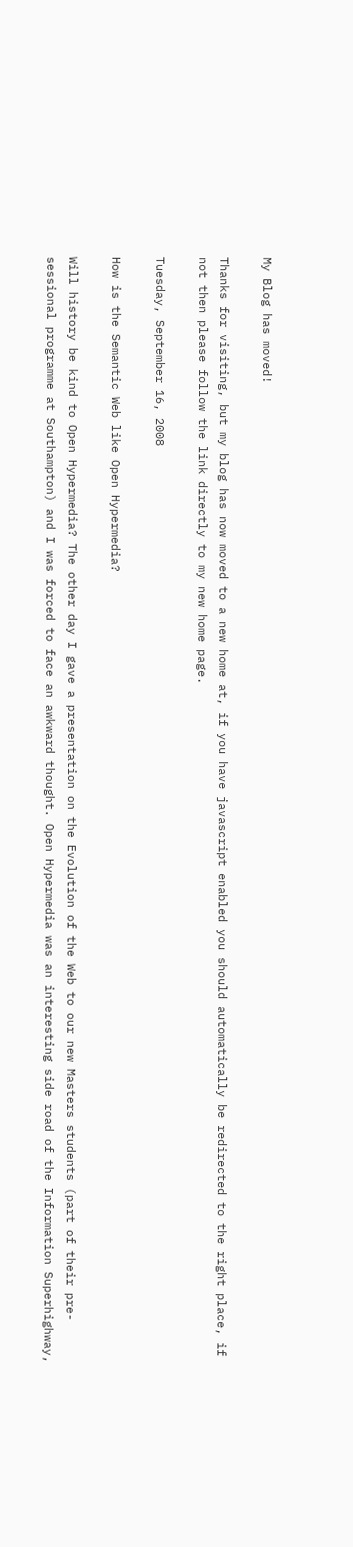My Blog has moved!

Thanks for visiting, but my blog has now moved to a new home at, if you have javascript enabled you should automatically be redirected to the right place, if not then please follow the link directly to my new home page.

Tuesday, September 16, 2008

How is the Semantic Web like Open Hypermedia?

Will history be kind to Open Hypermedia? The other day I gave a presentation on the Evolution of the Web to our new Masters students (part of their pre-sessional programme at Southampton) and I was forced to face an awkward thought. Open Hypermedia was an interesting side road of the Information Superhighway,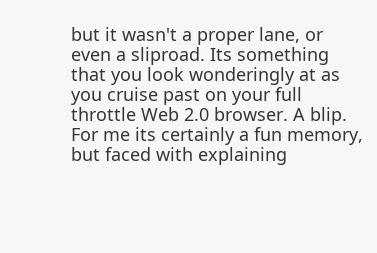but it wasn't a proper lane, or even a sliproad. Its something that you look wonderingly at as you cruise past on your full throttle Web 2.0 browser. A blip. For me its certainly a fun memory, but faced with explaining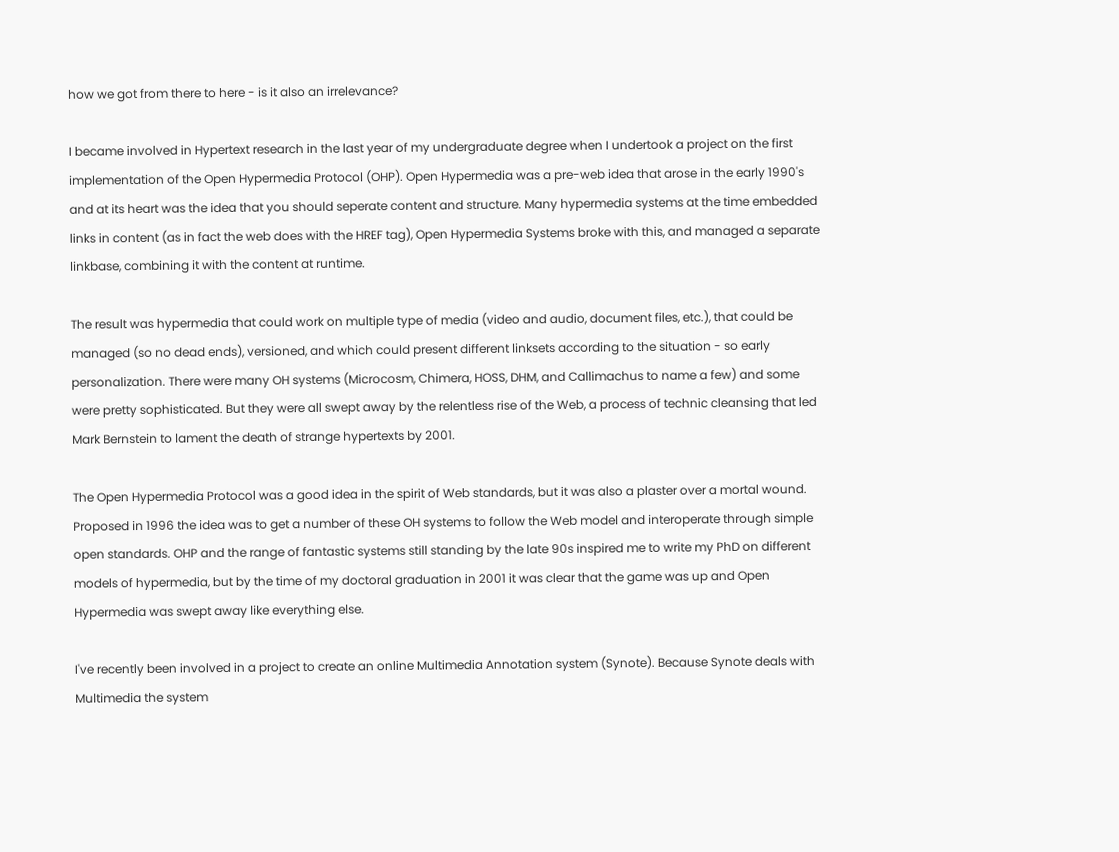how we got from there to here - is it also an irrelevance?

I became involved in Hypertext research in the last year of my undergraduate degree when I undertook a project on the first implementation of the Open Hypermedia Protocol (OHP). Open Hypermedia was a pre-web idea that arose in the early 1990's and at its heart was the idea that you should seperate content and structure. Many hypermedia systems at the time embedded links in content (as in fact the web does with the HREF tag), Open Hypermedia Systems broke with this, and managed a separate linkbase, combining it with the content at runtime.

The result was hypermedia that could work on multiple type of media (video and audio, document files, etc.), that could be managed (so no dead ends), versioned, and which could present different linksets according to the situation - so early personalization. There were many OH systems (Microcosm, Chimera, HOSS, DHM, and Callimachus to name a few) and some were pretty sophisticated. But they were all swept away by the relentless rise of the Web, a process of technic cleansing that led Mark Bernstein to lament the death of strange hypertexts by 2001.

The Open Hypermedia Protocol was a good idea in the spirit of Web standards, but it was also a plaster over a mortal wound. Proposed in 1996 the idea was to get a number of these OH systems to follow the Web model and interoperate through simple open standards. OHP and the range of fantastic systems still standing by the late 90s inspired me to write my PhD on different models of hypermedia, but by the time of my doctoral graduation in 2001 it was clear that the game was up and Open Hypermedia was swept away like everything else.

I've recently been involved in a project to create an online Multimedia Annotation system (Synote). Because Synote deals with Multimedia the system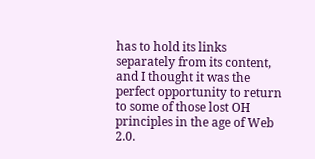has to hold its links separately from its content, and I thought it was the perfect opportunity to return to some of those lost OH principles in the age of Web 2.0.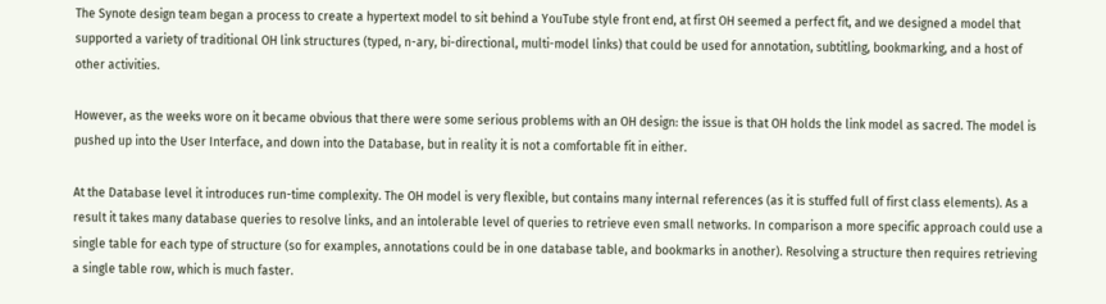The Synote design team began a process to create a hypertext model to sit behind a YouTube style front end, at first OH seemed a perfect fit, and we designed a model that supported a variety of traditional OH link structures (typed, n-ary, bi-directional, multi-model links) that could be used for annotation, subtitling, bookmarking, and a host of other activities.

However, as the weeks wore on it became obvious that there were some serious problems with an OH design: the issue is that OH holds the link model as sacred. The model is pushed up into the User Interface, and down into the Database, but in reality it is not a comfortable fit in either.

At the Database level it introduces run-time complexity. The OH model is very flexible, but contains many internal references (as it is stuffed full of first class elements). As a result it takes many database queries to resolve links, and an intolerable level of queries to retrieve even small networks. In comparison a more specific approach could use a single table for each type of structure (so for examples, annotations could be in one database table, and bookmarks in another). Resolving a structure then requires retrieving a single table row, which is much faster.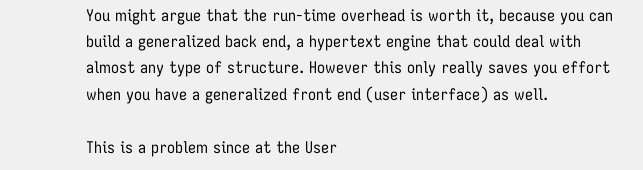You might argue that the run-time overhead is worth it, because you can build a generalized back end, a hypertext engine that could deal with almost any type of structure. However this only really saves you effort when you have a generalized front end (user interface) as well.

This is a problem since at the User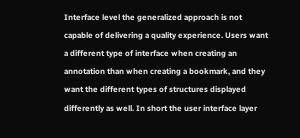Interface level the generalized approach is not capable of delivering a quality experience. Users want a different type of interface when creating an annotation than when creating a bookmark, and they want the different types of structures displayed differently as well. In short the user interface layer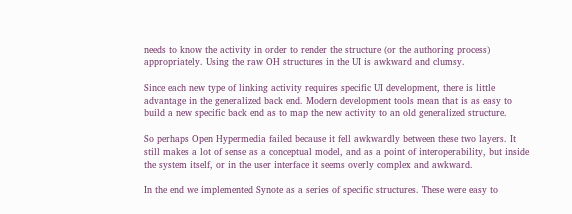needs to know the activity in order to render the structure (or the authoring process) appropriately. Using the raw OH structures in the UI is awkward and clumsy.

Since each new type of linking activity requires specific UI development, there is little advantage in the generalized back end. Modern development tools mean that is as easy to build a new specific back end as to map the new activity to an old generalized structure.

So perhaps Open Hypermedia failed because it fell awkwardly between these two layers. It still makes a lot of sense as a conceptual model, and as a point of interoperability, but inside the system itself, or in the user interface it seems overly complex and awkward.

In the end we implemented Synote as a series of specific structures. These were easy to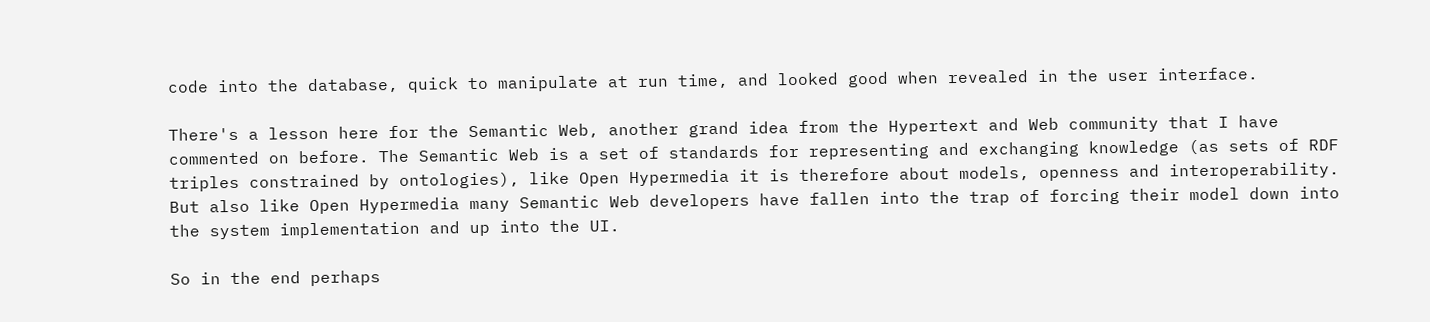code into the database, quick to manipulate at run time, and looked good when revealed in the user interface.

There's a lesson here for the Semantic Web, another grand idea from the Hypertext and Web community that I have commented on before. The Semantic Web is a set of standards for representing and exchanging knowledge (as sets of RDF triples constrained by ontologies), like Open Hypermedia it is therefore about models, openness and interoperability. But also like Open Hypermedia many Semantic Web developers have fallen into the trap of forcing their model down into the system implementation and up into the UI.

So in the end perhaps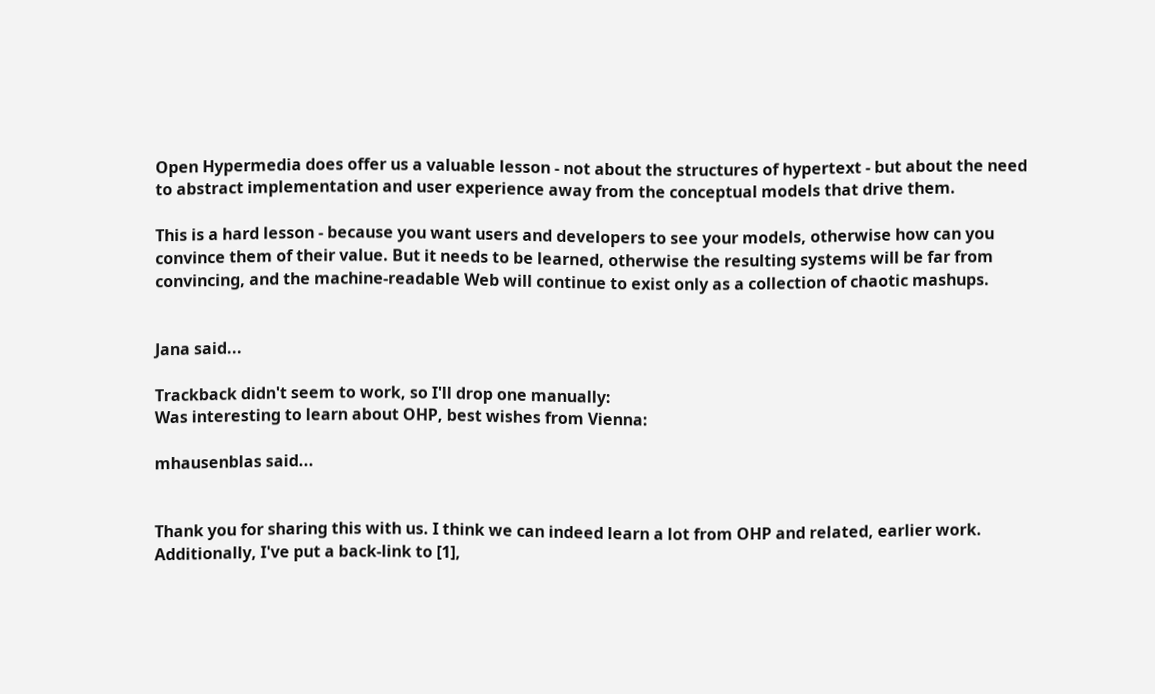Open Hypermedia does offer us a valuable lesson - not about the structures of hypertext - but about the need to abstract implementation and user experience away from the conceptual models that drive them.

This is a hard lesson - because you want users and developers to see your models, otherwise how can you convince them of their value. But it needs to be learned, otherwise the resulting systems will be far from convincing, and the machine-readable Web will continue to exist only as a collection of chaotic mashups.


Jana said...

Trackback didn't seem to work, so I'll drop one manually:
Was interesting to learn about OHP, best wishes from Vienna:

mhausenblas said...


Thank you for sharing this with us. I think we can indeed learn a lot from OHP and related, earlier work. Additionally, I've put a back-link to [1],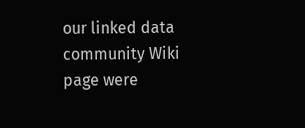our linked data community Wiki page were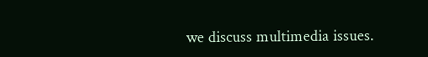we discuss multimedia issues.